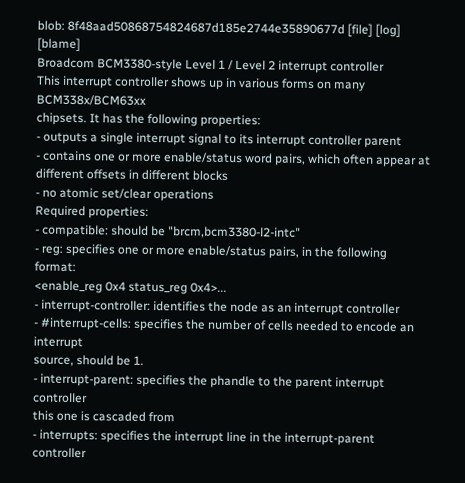blob: 8f48aad50868754824687d185e2744e35890677d [file] [log] [blame]
Broadcom BCM3380-style Level 1 / Level 2 interrupt controller
This interrupt controller shows up in various forms on many BCM338x/BCM63xx
chipsets. It has the following properties:
- outputs a single interrupt signal to its interrupt controller parent
- contains one or more enable/status word pairs, which often appear at
different offsets in different blocks
- no atomic set/clear operations
Required properties:
- compatible: should be "brcm,bcm3380-l2-intc"
- reg: specifies one or more enable/status pairs, in the following format:
<enable_reg 0x4 status_reg 0x4>...
- interrupt-controller: identifies the node as an interrupt controller
- #interrupt-cells: specifies the number of cells needed to encode an interrupt
source, should be 1.
- interrupt-parent: specifies the phandle to the parent interrupt controller
this one is cascaded from
- interrupts: specifies the interrupt line in the interrupt-parent controller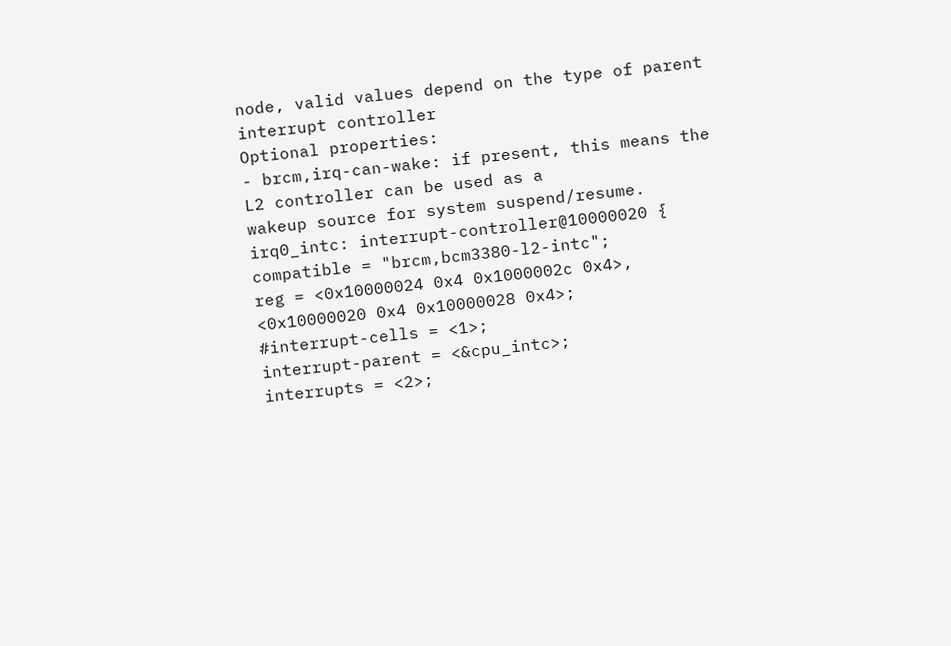node, valid values depend on the type of parent interrupt controller
Optional properties:
- brcm,irq-can-wake: if present, this means the L2 controller can be used as a
wakeup source for system suspend/resume.
irq0_intc: interrupt-controller@10000020 {
compatible = "brcm,bcm3380-l2-intc";
reg = <0x10000024 0x4 0x1000002c 0x4>,
<0x10000020 0x4 0x10000028 0x4>;
#interrupt-cells = <1>;
interrupt-parent = <&cpu_intc>;
interrupts = <2>;